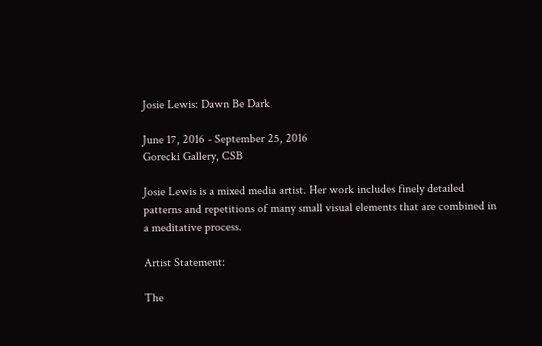Josie Lewis: Dawn Be Dark

June 17, 2016 - September 25, 2016
Gorecki Gallery, CSB

Josie Lewis is a mixed media artist. Her work includes finely detailed patterns and repetitions of many small visual elements that are combined in a meditative process.

Artist Statement:

The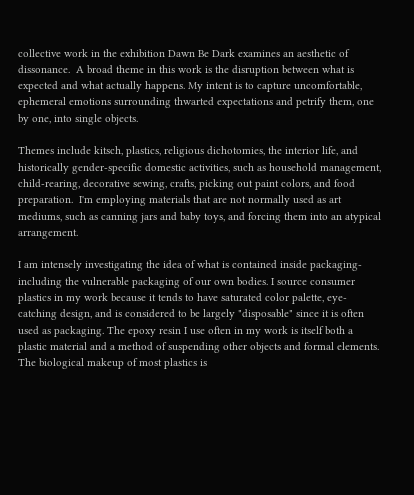collective work in the exhibition Dawn Be Dark examines an aesthetic of dissonance.  A broad theme in this work is the disruption between what is expected and what actually happens. My intent is to capture uncomfortable, ephemeral emotions surrounding thwarted expectations and petrify them, one by one, into single objects.

Themes include kitsch, plastics, religious dichotomies, the interior life, and historically gender-specific domestic activities, such as household management, child-rearing, decorative sewing, crafts, picking out paint colors, and food preparation.  I'm employing materials that are not normally used as art mediums, such as canning jars and baby toys, and forcing them into an atypical arrangement.

I am intensely investigating the idea of what is contained inside packaging-including the vulnerable packaging of our own bodies. I source consumer plastics in my work because it tends to have saturated color palette, eye-catching design, and is considered to be largely "disposable" since it is often used as packaging. The epoxy resin I use often in my work is itself both a plastic material and a method of suspending other objects and formal elements.   The biological makeup of most plastics is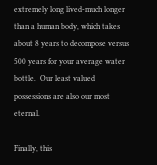extremely long lived-much longer than a human body, which takes about 8 years to decompose versus 500 years for your average water bottle.  Our least valued possessions are also our most eternal.

Finally, this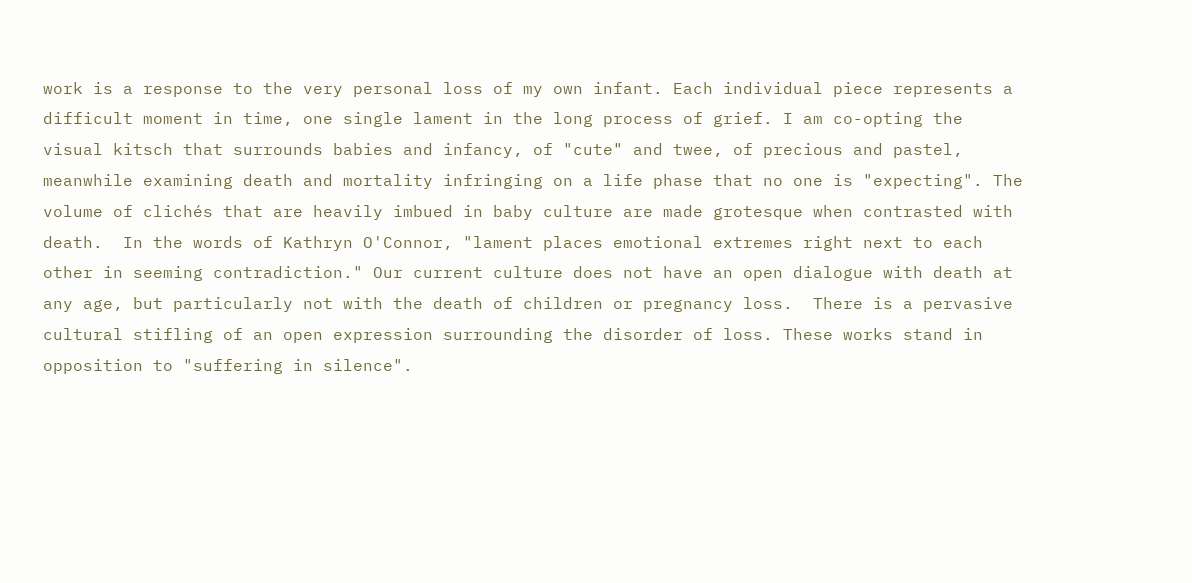work is a response to the very personal loss of my own infant. Each individual piece represents a difficult moment in time, one single lament in the long process of grief. I am co-opting the visual kitsch that surrounds babies and infancy, of "cute" and twee, of precious and pastel, meanwhile examining death and mortality infringing on a life phase that no one is "expecting". The volume of clichés that are heavily imbued in baby culture are made grotesque when contrasted with death.  In the words of Kathryn O'Connor, "lament places emotional extremes right next to each other in seeming contradiction." Our current culture does not have an open dialogue with death at any age, but particularly not with the death of children or pregnancy loss.  There is a pervasive cultural stifling of an open expression surrounding the disorder of loss. These works stand in opposition to "suffering in silence".